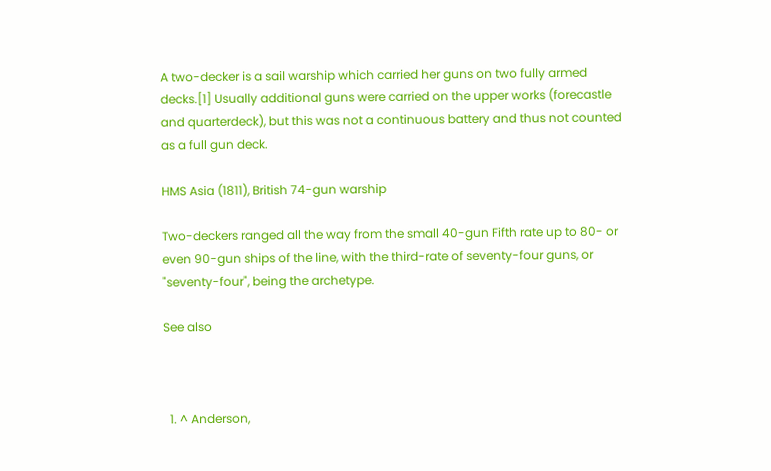A two-decker is a sail warship which carried her guns on two fully armed decks.[1] Usually additional guns were carried on the upper works (forecastle and quarterdeck), but this was not a continuous battery and thus not counted as a full gun deck.

HMS Asia (1811), British 74-gun warship

Two-deckers ranged all the way from the small 40-gun Fifth rate up to 80- or even 90-gun ships of the line, with the third-rate of seventy-four guns, or "seventy-four", being the archetype.

See also



  1. ^ Anderson,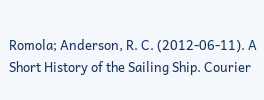Romola; Anderson, R. C. (2012-06-11). A Short History of the Sailing Ship. Courier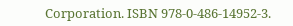Corporation. ISBN 978-0-486-14952-3.